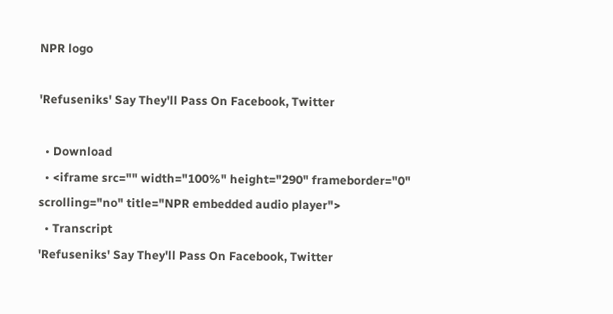NPR logo

'Refuseniks' Say They'll Pass On Facebook, Twitter

  • Download
  • <iframe src="" width="100%" height="290" frameborder="0" scrolling="no" title="NPR embedded audio player">
  • Transcript
'Refuseniks' Say They'll Pass On Facebook, Twitter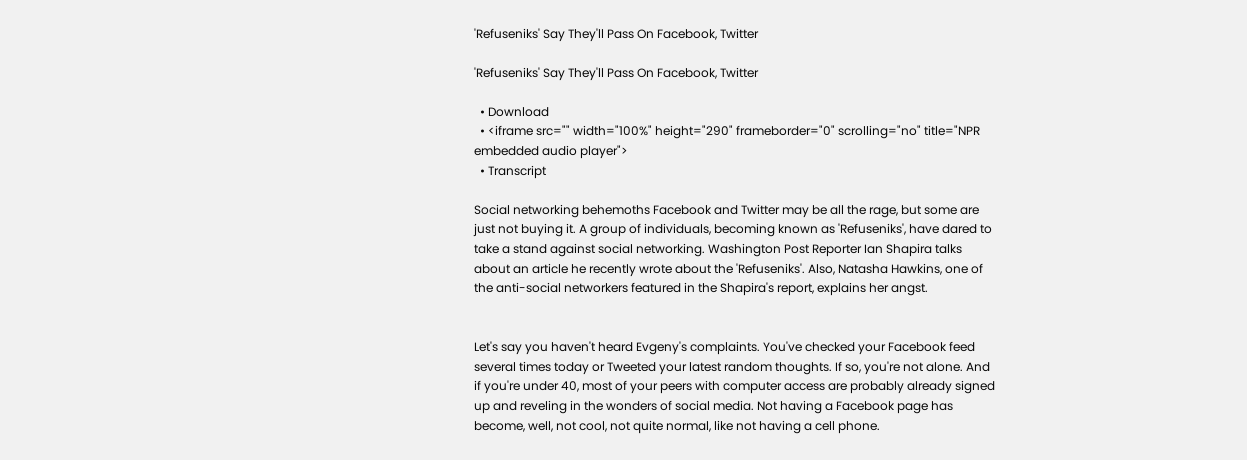'Refuseniks' Say They'll Pass On Facebook, Twitter

'Refuseniks' Say They'll Pass On Facebook, Twitter

  • Download
  • <iframe src="" width="100%" height="290" frameborder="0" scrolling="no" title="NPR embedded audio player">
  • Transcript

Social networking behemoths Facebook and Twitter may be all the rage, but some are just not buying it. A group of individuals, becoming known as 'Refuseniks', have dared to take a stand against social networking. Washington Post Reporter Ian Shapira talks about an article he recently wrote about the 'Refuseniks'. Also, Natasha Hawkins, one of the anti-social networkers featured in the Shapira's report, explains her angst.


Let's say you haven't heard Evgeny's complaints. You've checked your Facebook feed several times today or Tweeted your latest random thoughts. If so, you're not alone. And if you're under 40, most of your peers with computer access are probably already signed up and reveling in the wonders of social media. Not having a Facebook page has become, well, not cool, not quite normal, like not having a cell phone.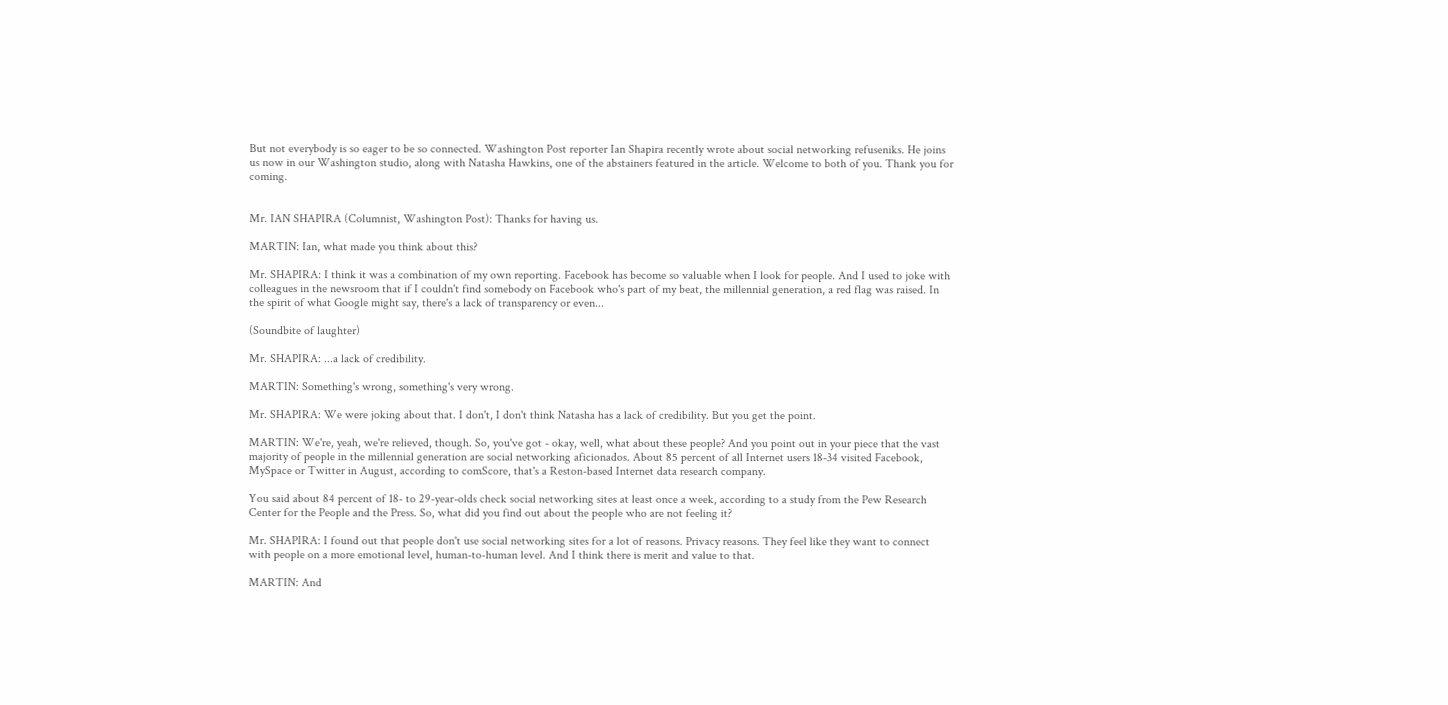But not everybody is so eager to be so connected. Washington Post reporter Ian Shapira recently wrote about social networking refuseniks. He joins us now in our Washington studio, along with Natasha Hawkins, one of the abstainers featured in the article. Welcome to both of you. Thank you for coming.


Mr. IAN SHAPIRA (Columnist, Washington Post): Thanks for having us.

MARTIN: Ian, what made you think about this?

Mr. SHAPIRA: I think it was a combination of my own reporting. Facebook has become so valuable when I look for people. And I used to joke with colleagues in the newsroom that if I couldn't find somebody on Facebook who's part of my beat, the millennial generation, a red flag was raised. In the spirit of what Google might say, there's a lack of transparency or even...

(Soundbite of laughter)

Mr. SHAPIRA: ...a lack of credibility.

MARTIN: Something's wrong, something's very wrong.

Mr. SHAPIRA: We were joking about that. I don't, I don't think Natasha has a lack of credibility. But you get the point.

MARTIN: We're, yeah, we're relieved, though. So, you've got - okay, well, what about these people? And you point out in your piece that the vast majority of people in the millennial generation are social networking aficionados. About 85 percent of all Internet users 18-34 visited Facebook, MySpace or Twitter in August, according to comScore, that's a Reston-based Internet data research company.

You said about 84 percent of 18- to 29-year-olds check social networking sites at least once a week, according to a study from the Pew Research Center for the People and the Press. So, what did you find out about the people who are not feeling it?

Mr. SHAPIRA: I found out that people don't use social networking sites for a lot of reasons. Privacy reasons. They feel like they want to connect with people on a more emotional level, human-to-human level. And I think there is merit and value to that.

MARTIN: And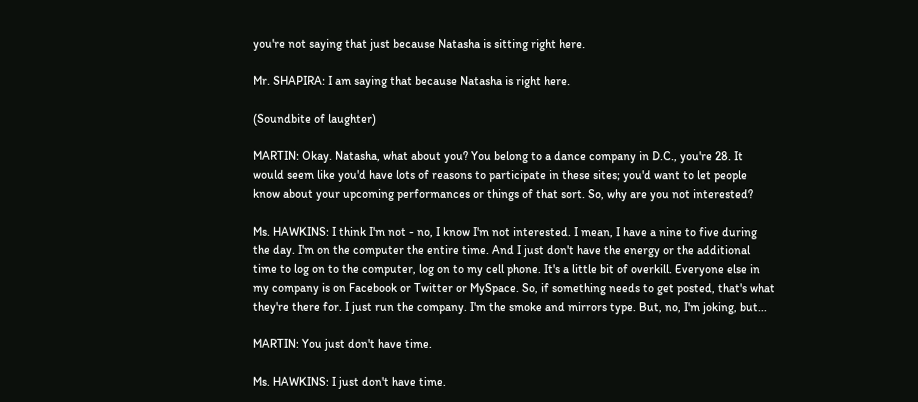you're not saying that just because Natasha is sitting right here.

Mr. SHAPIRA: I am saying that because Natasha is right here.

(Soundbite of laughter)

MARTIN: Okay. Natasha, what about you? You belong to a dance company in D.C., you're 28. It would seem like you'd have lots of reasons to participate in these sites; you'd want to let people know about your upcoming performances or things of that sort. So, why are you not interested?

Ms. HAWKINS: I think I'm not - no, I know I'm not interested. I mean, I have a nine to five during the day. I'm on the computer the entire time. And I just don't have the energy or the additional time to log on to the computer, log on to my cell phone. It's a little bit of overkill. Everyone else in my company is on Facebook or Twitter or MySpace. So, if something needs to get posted, that's what they're there for. I just run the company. I'm the smoke and mirrors type. But, no, I'm joking, but...

MARTIN: You just don't have time.

Ms. HAWKINS: I just don't have time.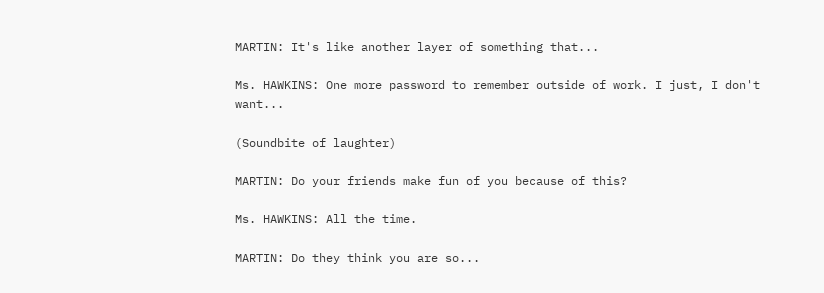MARTIN: It's like another layer of something that...

Ms. HAWKINS: One more password to remember outside of work. I just, I don't want...

(Soundbite of laughter)

MARTIN: Do your friends make fun of you because of this?

Ms. HAWKINS: All the time.

MARTIN: Do they think you are so...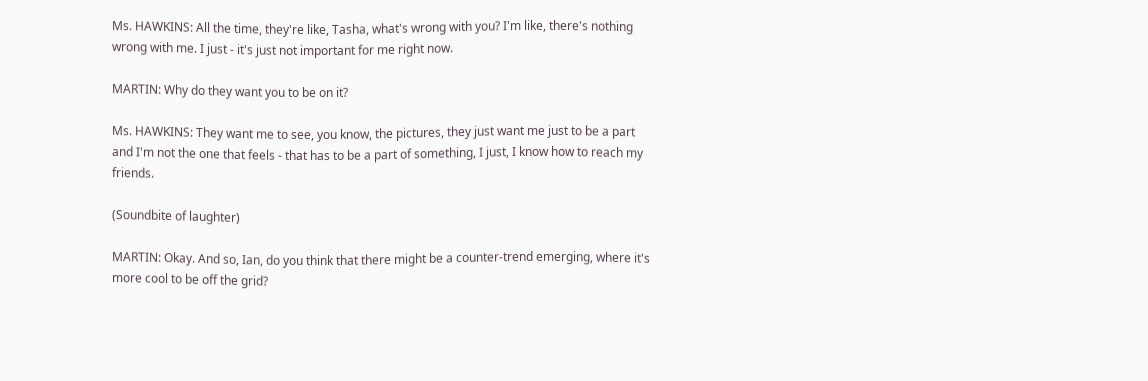Ms. HAWKINS: All the time, they're like, Tasha, what's wrong with you? I'm like, there's nothing wrong with me. I just - it's just not important for me right now.

MARTIN: Why do they want you to be on it?

Ms. HAWKINS: They want me to see, you know, the pictures, they just want me just to be a part and I'm not the one that feels - that has to be a part of something, I just, I know how to reach my friends.

(Soundbite of laughter)

MARTIN: Okay. And so, Ian, do you think that there might be a counter-trend emerging, where it's more cool to be off the grid?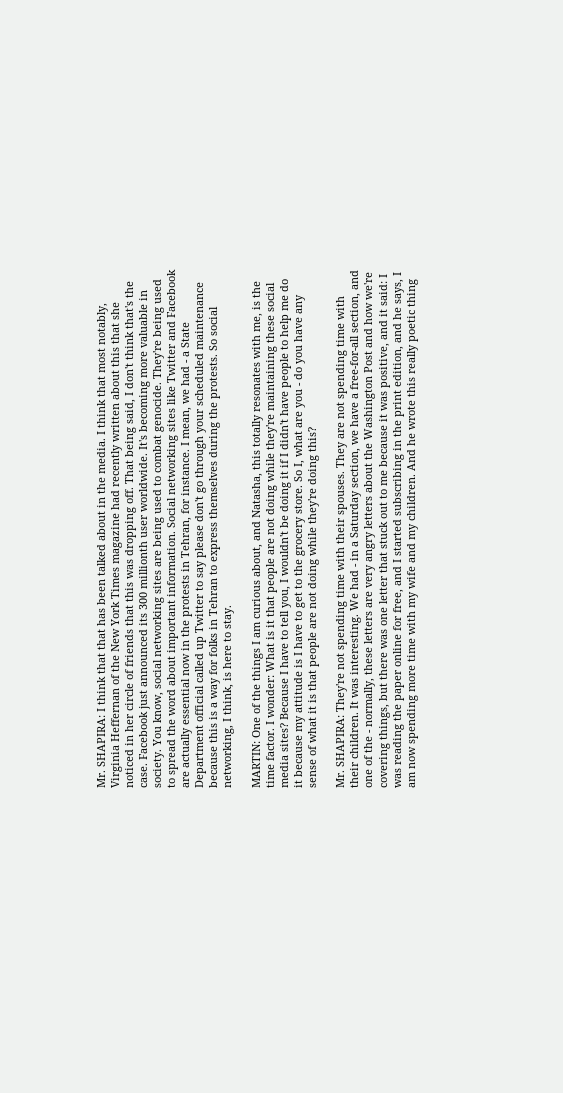Mr. SHAPIRA: I think that that has been talked about in the media. I think that most notably, Virginia Heffernan of the New York Times magazine had recently written about this that she noticed in her circle of friends that this was dropping off. That being said, I don't think that's the case. Facebook just announced its 300 millionth user worldwide. It's becoming more valuable in society. You know, social networking sites are being used to combat genocide. They're being used to spread the word about important information. Social networking sites like Twitter and Facebook are actually essential now in the protests in Tehran, for instance. I mean, we had - a State Department official called up Twitter to say please don't go through your scheduled maintenance because this is a way for folks in Tehran to express themselves during the protests. So social networking, I think, is here to stay.

MARTIN: One of the things I am curious about, and Natasha, this totally resonates with me, is the time factor. I wonder: What is it that people are not doing while they're maintaining these social media sites? Because I have to tell you, I wouldn't be doing it if I didn't have people to help me do it because my attitude is I have to get to the grocery store. So I, what are you - do you have any sense of what it is that people are not doing while they're doing this?

Mr. SHAPIRA: They're not spending time with their spouses. They are not spending time with their children. It was interesting. We had - in a Saturday section, we have a free-for-all section, and one of the - normally, these letters are very angry letters about the Washington Post and how we're covering things, but there was one letter that stuck out to me because it was positive, and it said: I was reading the paper online for free, and I started subscribing in the print edition, and he says, I am now spending more time with my wife and my children. And he wrote this really poetic thing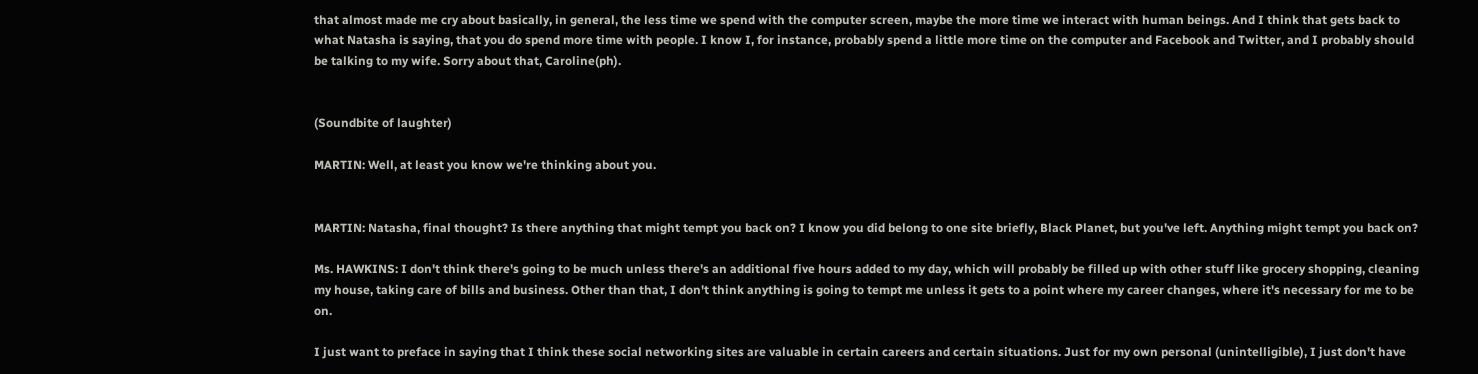that almost made me cry about basically, in general, the less time we spend with the computer screen, maybe the more time we interact with human beings. And I think that gets back to what Natasha is saying, that you do spend more time with people. I know I, for instance, probably spend a little more time on the computer and Facebook and Twitter, and I probably should be talking to my wife. Sorry about that, Caroline(ph).


(Soundbite of laughter)

MARTIN: Well, at least you know we're thinking about you.


MARTIN: Natasha, final thought? Is there anything that might tempt you back on? I know you did belong to one site briefly, Black Planet, but you've left. Anything might tempt you back on?

Ms. HAWKINS: I don't think there's going to be much unless there's an additional five hours added to my day, which will probably be filled up with other stuff like grocery shopping, cleaning my house, taking care of bills and business. Other than that, I don't think anything is going to tempt me unless it gets to a point where my career changes, where it's necessary for me to be on.

I just want to preface in saying that I think these social networking sites are valuable in certain careers and certain situations. Just for my own personal (unintelligible), I just don't have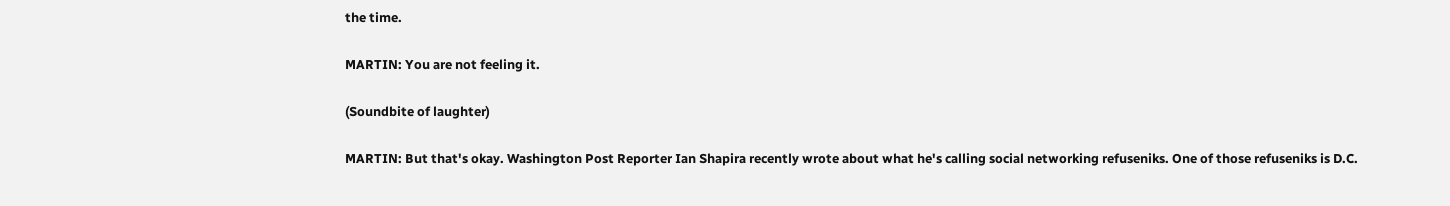the time.

MARTIN: You are not feeling it.

(Soundbite of laughter)

MARTIN: But that's okay. Washington Post Reporter Ian Shapira recently wrote about what he's calling social networking refuseniks. One of those refuseniks is D.C.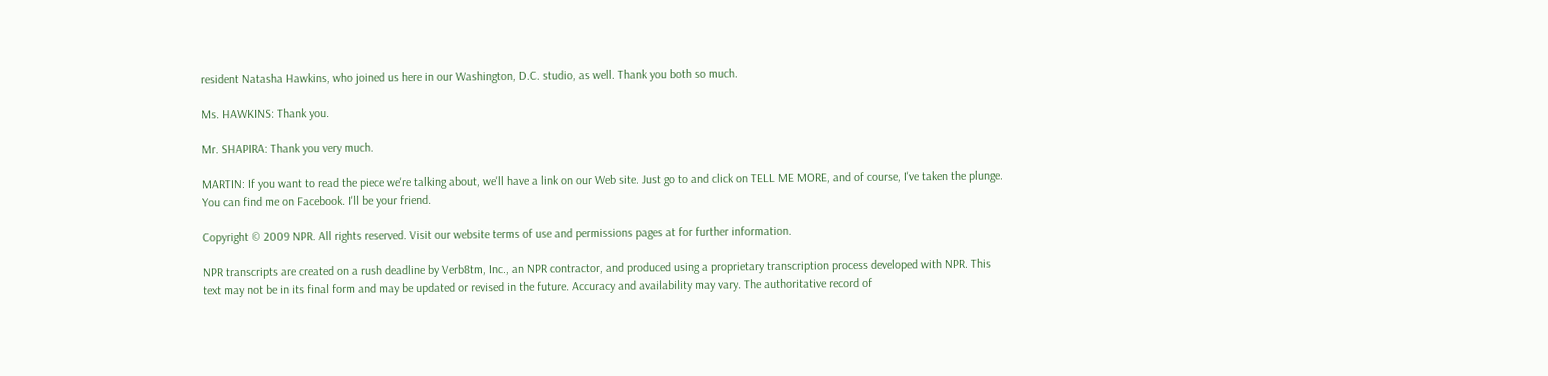resident Natasha Hawkins, who joined us here in our Washington, D.C. studio, as well. Thank you both so much.

Ms. HAWKINS: Thank you.

Mr. SHAPIRA: Thank you very much.

MARTIN: If you want to read the piece we're talking about, we'll have a link on our Web site. Just go to and click on TELL ME MORE, and of course, I've taken the plunge. You can find me on Facebook. I'll be your friend.

Copyright © 2009 NPR. All rights reserved. Visit our website terms of use and permissions pages at for further information.

NPR transcripts are created on a rush deadline by Verb8tm, Inc., an NPR contractor, and produced using a proprietary transcription process developed with NPR. This text may not be in its final form and may be updated or revised in the future. Accuracy and availability may vary. The authoritative record of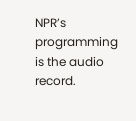NPR’s programming is the audio record.